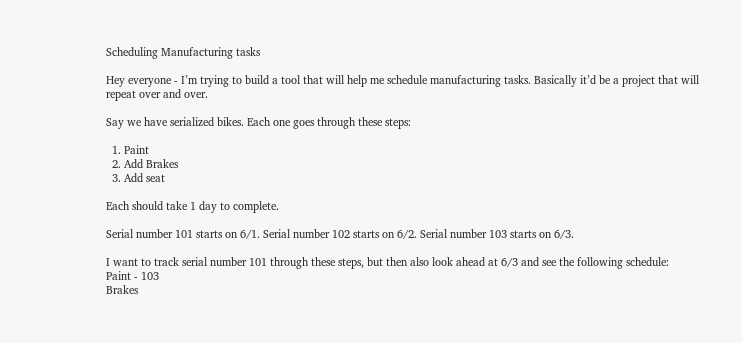Scheduling Manufacturing tasks

Hey everyone - I’m trying to build a tool that will help me schedule manufacturing tasks. Basically it’d be a project that will repeat over and over.

Say we have serialized bikes. Each one goes through these steps:

  1. Paint
  2. Add Brakes
  3. Add seat

Each should take 1 day to complete.

Serial number 101 starts on 6/1. Serial number 102 starts on 6/2. Serial number 103 starts on 6/3.

I want to track serial number 101 through these steps, but then also look ahead at 6/3 and see the following schedule:
Paint - 103
Brakes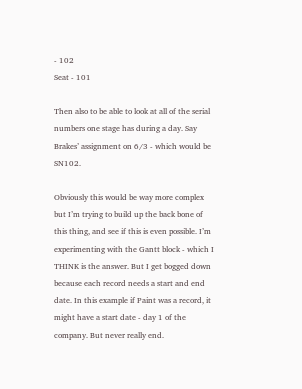- 102
Seat - 101

Then also to be able to look at all of the serial numbers one stage has during a day. Say Brakes’ assignment on 6/3 - which would be SN102.

Obviously this would be way more complex but I’m trying to build up the back bone of this thing, and see if this is even possible. I’m experimenting with the Gantt block - which I THINK is the answer. But I get bogged down because each record needs a start and end date. In this example if Paint was a record, it might have a start date - day 1 of the company. But never really end.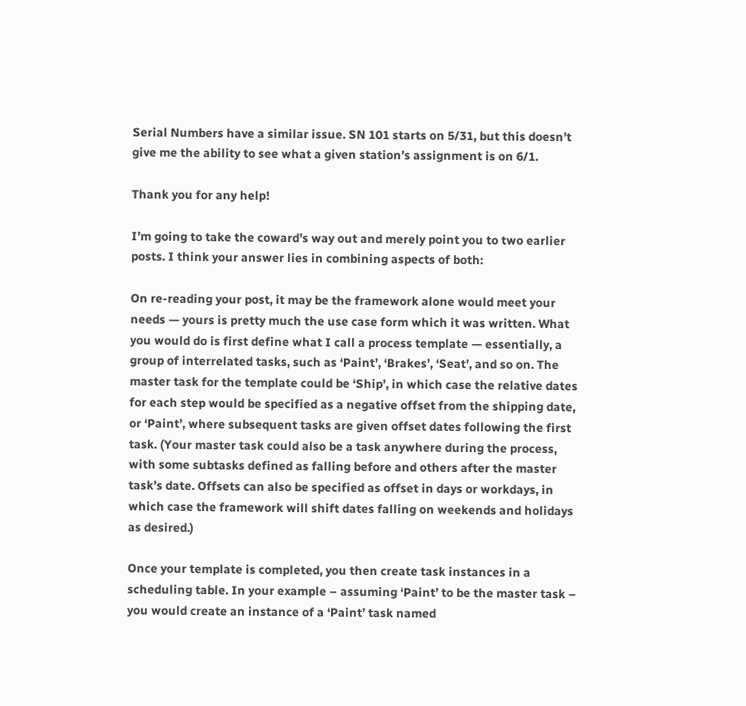Serial Numbers have a similar issue. SN 101 starts on 5/31, but this doesn’t give me the ability to see what a given station’s assignment is on 6/1.

Thank you for any help!

I’m going to take the coward’s way out and merely point you to two earlier posts. I think your answer lies in combining aspects of both:

On re-reading your post, it may be the framework alone would meet your needs — yours is pretty much the use case form which it was written. What you would do is first define what I call a process template — essentially, a group of interrelated tasks, such as ‘Paint’, ‘Brakes’, ‘Seat’, and so on. The master task for the template could be ‘Ship’, in which case the relative dates for each step would be specified as a negative offset from the shipping date, or ‘Paint’, where subsequent tasks are given offset dates following the first task. (Your master task could also be a task anywhere during the process, with some subtasks defined as falling before and others after the master task’s date. Offsets can also be specified as offset in days or workdays, in which case the framework will shift dates falling on weekends and holidays as desired.)

Once your template is completed, you then create task instances in a scheduling table. In your example – assuming ‘Paint’ to be the master task – you would create an instance of a ‘Paint’ task named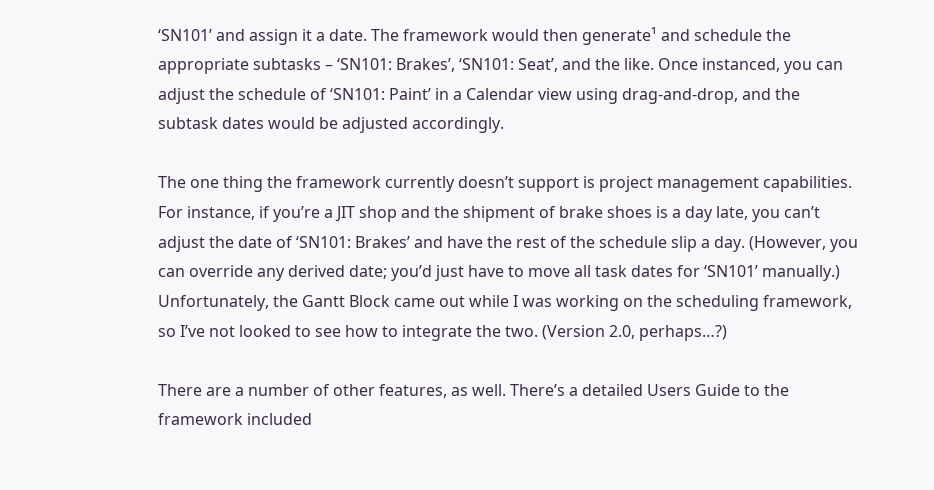‘SN101’ and assign it a date. The framework would then generate¹ and schedule the appropriate subtasks – ‘SN101: Brakes’, ‘SN101: Seat’, and the like. Once instanced, you can adjust the schedule of ‘SN101: Paint’ in a Calendar view using drag-and-drop, and the subtask dates would be adjusted accordingly.

The one thing the framework currently doesn’t support is project management capabilities. For instance, if you’re a JIT shop and the shipment of brake shoes is a day late, you can’t adjust the date of ‘SN101: Brakes’ and have the rest of the schedule slip a day. (However, you can override any derived date; you’d just have to move all task dates for ‘SN101’ manually.) Unfortunately, the Gantt Block came out while I was working on the scheduling framework, so I’ve not looked to see how to integrate the two. (Version 2.0, perhaps…?)

There are a number of other features, as well. There’s a detailed Users Guide to the framework included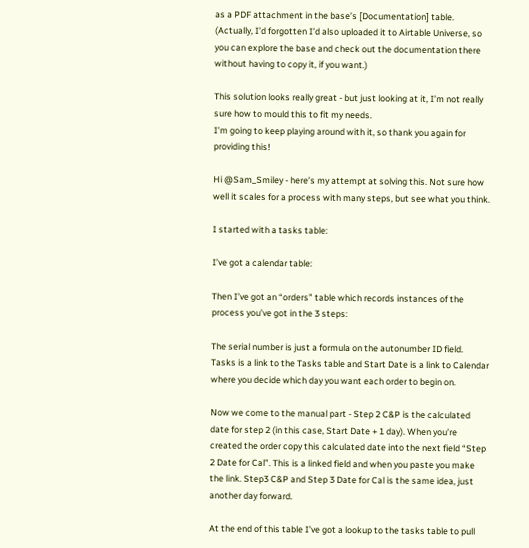as a PDF attachment in the base’s [Documentation] table. (Actually, I’d forgotten I’d also uploaded it to Airtable Universe, so you can explore the base and check out the documentation there without having to copy it, if you want.)

This solution looks really great - but just looking at it, I’m not really sure how to mould this to fit my needs.
I’m going to keep playing around with it, so thank you again for providing this!

Hi @Sam_Smiley - here’s my attempt at solving this. Not sure how well it scales for a process with many steps, but see what you think.

I started with a tasks table:

I’ve got a calendar table:

Then I’ve got an “orders” table which records instances of the process you’ve got in the 3 steps:

The serial number is just a formula on the autonumber ID field. Tasks is a link to the Tasks table and Start Date is a link to Calendar where you decide which day you want each order to begin on.

Now we come to the manual part - Step 2 C&P is the calculated date for step 2 (in this case, Start Date + 1 day). When you’re created the order copy this calculated date into the next field “Step 2 Date for Cal”. This is a linked field and when you paste you make the link. Step3 C&P and Step 3 Date for Cal is the same idea, just another day forward.

At the end of this table I’ve got a lookup to the tasks table to pull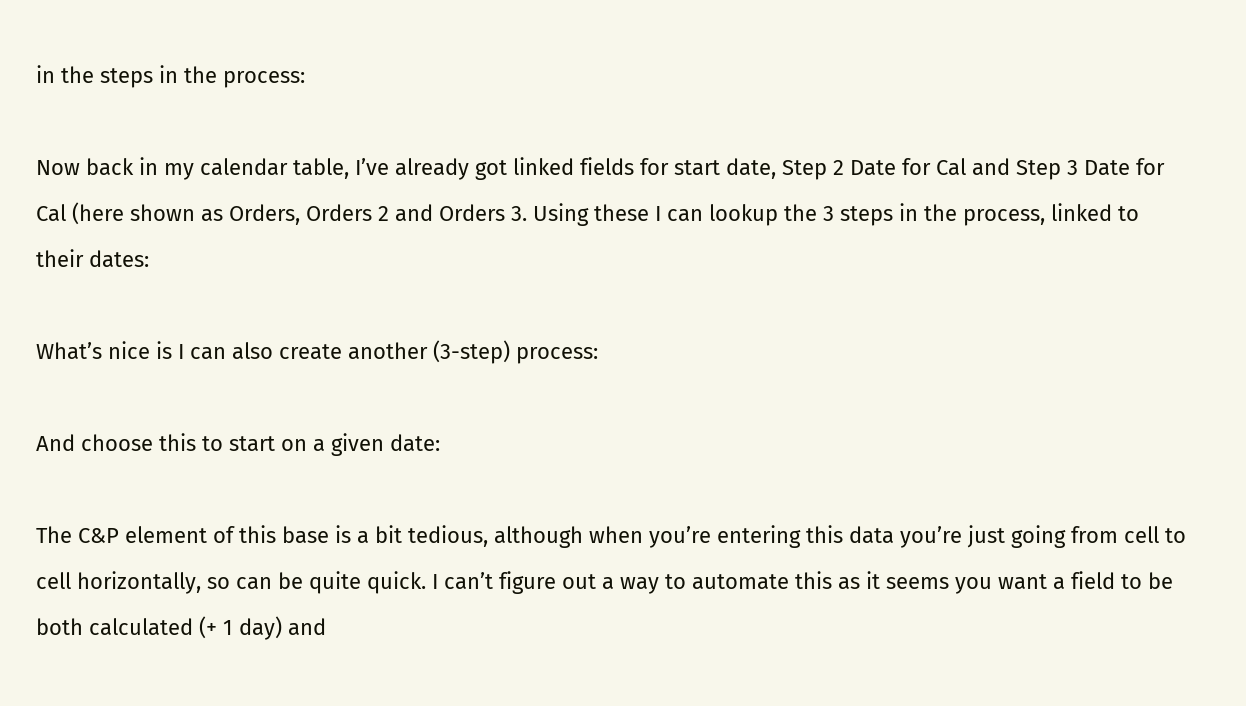in the steps in the process:

Now back in my calendar table, I’ve already got linked fields for start date, Step 2 Date for Cal and Step 3 Date for Cal (here shown as Orders, Orders 2 and Orders 3. Using these I can lookup the 3 steps in the process, linked to their dates:

What’s nice is I can also create another (3-step) process:

And choose this to start on a given date:

The C&P element of this base is a bit tedious, although when you’re entering this data you’re just going from cell to cell horizontally, so can be quite quick. I can’t figure out a way to automate this as it seems you want a field to be both calculated (+ 1 day) and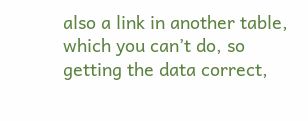also a link in another table, which you can’t do, so getting the data correct,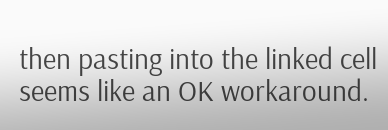then pasting into the linked cell seems like an OK workaround.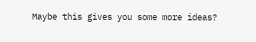Maybe this gives you some more ideas?